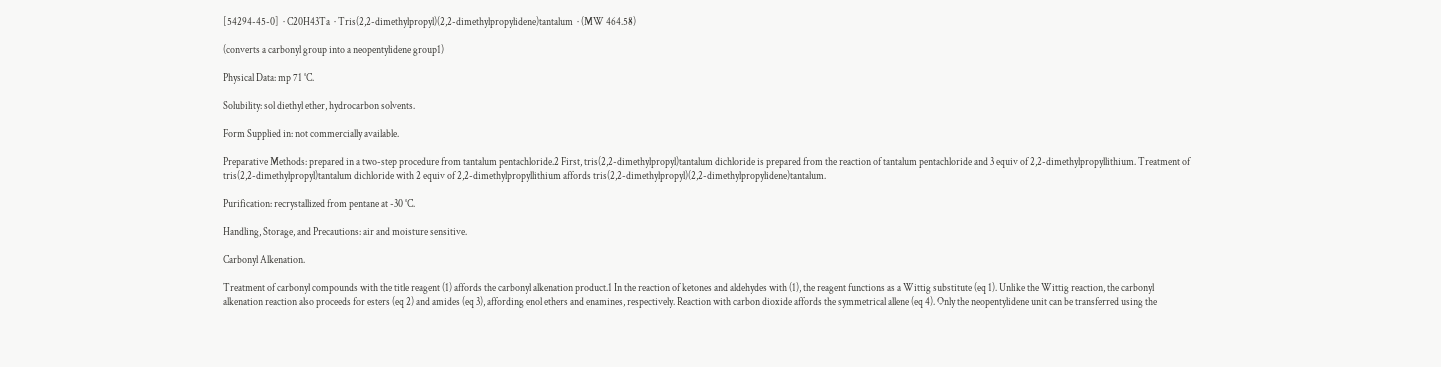[54294-45-0]  · C20H43Ta  · Tris(2,2-dimethylpropyl)(2,2-dimethylpropylidene)tantalum  · (MW 464.58)

(converts a carbonyl group into a neopentylidene group1)

Physical Data: mp 71 °C.

Solubility: sol diethyl ether, hydrocarbon solvents.

Form Supplied in: not commercially available.

Preparative Methods: prepared in a two-step procedure from tantalum pentachloride.2 First, tris(2,2-dimethylpropyl)tantalum dichloride is prepared from the reaction of tantalum pentachloride and 3 equiv of 2,2-dimethylpropyllithium. Treatment of tris(2,2-dimethylpropyl)tantalum dichloride with 2 equiv of 2,2-dimethylpropyllithium affords tris(2,2-dimethylpropyl)(2,2-dimethylpropylidene)tantalum.

Purification: recrystallized from pentane at -30 °C.

Handling, Storage, and Precautions: air and moisture sensitive.

Carbonyl Alkenation.

Treatment of carbonyl compounds with the title reagent (1) affords the carbonyl alkenation product.1 In the reaction of ketones and aldehydes with (1), the reagent functions as a Wittig substitute (eq 1). Unlike the Wittig reaction, the carbonyl alkenation reaction also proceeds for esters (eq 2) and amides (eq 3), affording enol ethers and enamines, respectively. Reaction with carbon dioxide affords the symmetrical allene (eq 4). Only the neopentylidene unit can be transferred using the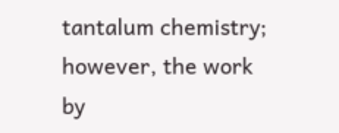tantalum chemistry; however, the work by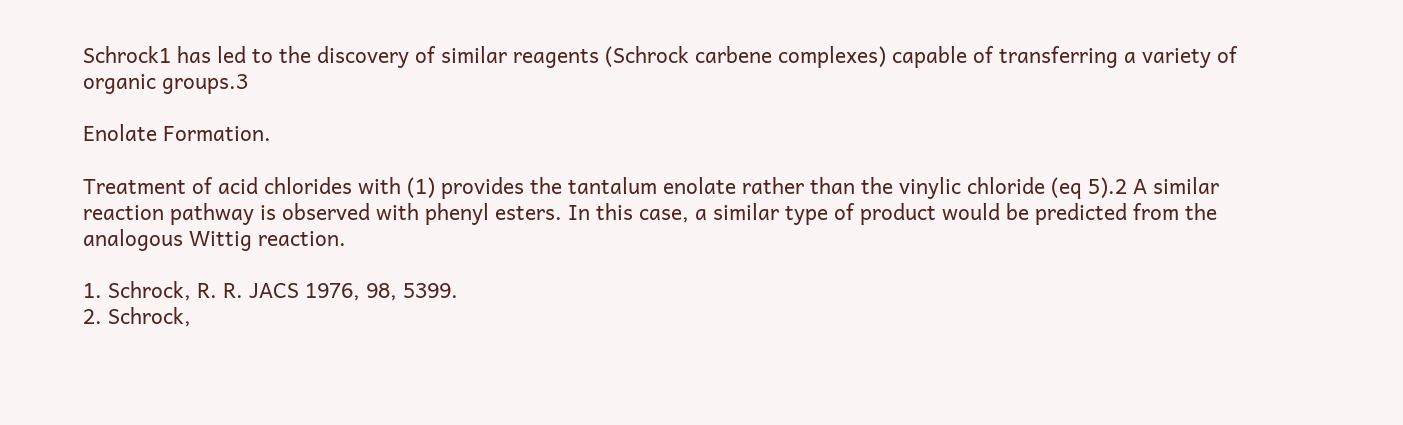Schrock1 has led to the discovery of similar reagents (Schrock carbene complexes) capable of transferring a variety of organic groups.3

Enolate Formation.

Treatment of acid chlorides with (1) provides the tantalum enolate rather than the vinylic chloride (eq 5).2 A similar reaction pathway is observed with phenyl esters. In this case, a similar type of product would be predicted from the analogous Wittig reaction.

1. Schrock, R. R. JACS 1976, 98, 5399.
2. Schrock,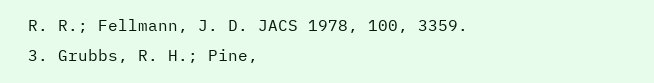R. R.; Fellmann, J. D. JACS 1978, 100, 3359.
3. Grubbs, R. H.; Pine,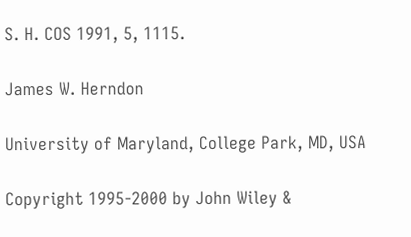S. H. COS 1991, 5, 1115.

James W. Herndon

University of Maryland, College Park, MD, USA

Copyright 1995-2000 by John Wiley &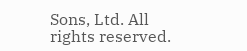Sons, Ltd. All rights reserved.